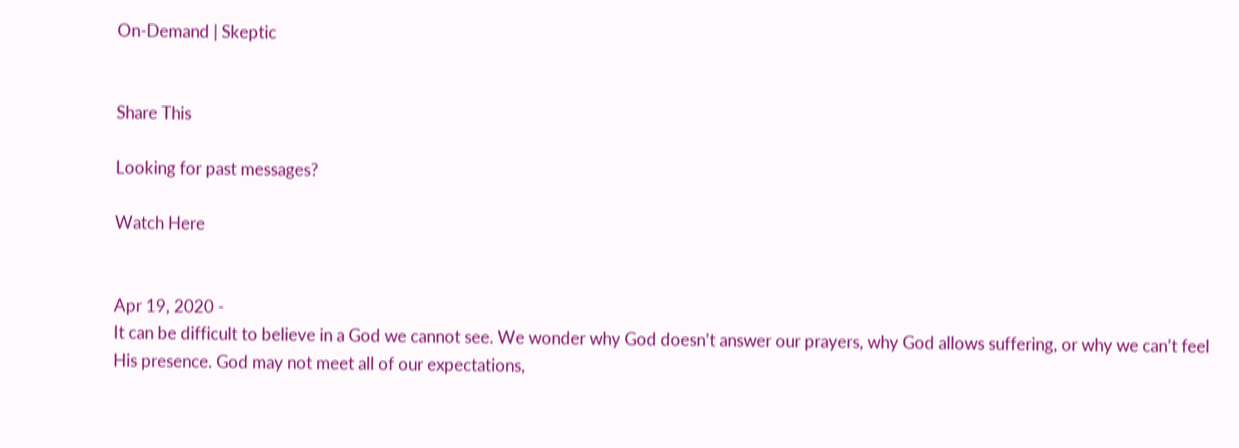On-Demand | Skeptic


Share This

Looking for past messages?

Watch Here


Apr 19, 2020 -
It can be difficult to believe in a God we cannot see. We wonder why God doesn’t answer our prayers, why God allows suffering, or why we can’t feel His presence. God may not meet all of our expectations,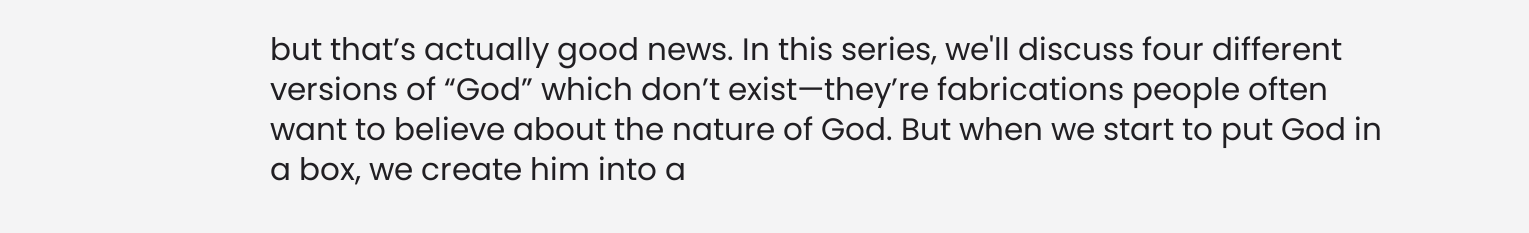but that’s actually good news. In this series, we'll discuss four different versions of “God” which don’t exist—they’re fabrications people often want to believe about the nature of God. But when we start to put God in a box, we create him into a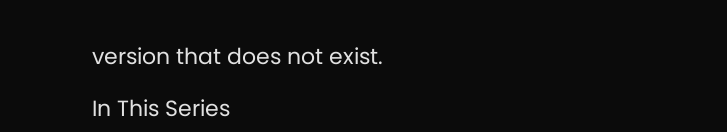version that does not exist.

In This Series